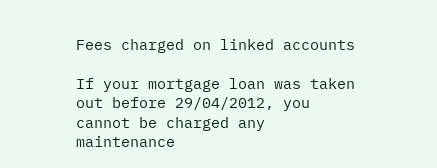Fees charged on linked accounts

If your mortgage loan was taken out before 29/04/2012, you cannot be charged any maintenance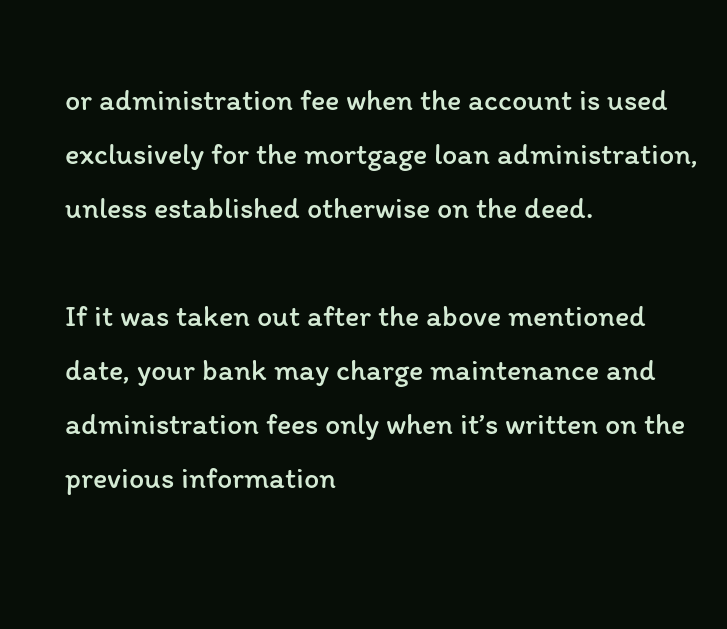or administration fee when the account is used exclusively for the mortgage loan administration, unless established otherwise on the deed.

If it was taken out after the above mentioned date, your bank may charge maintenance and administration fees only when it’s written on the previous information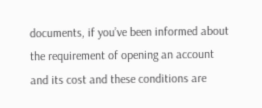documents, if you’ve been informed about the requirement of opening an account and its cost and these conditions are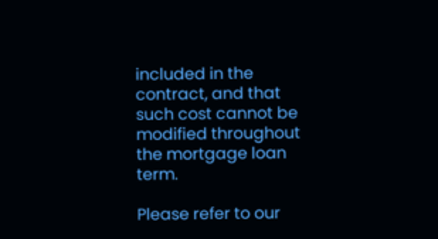included in the contract, and that such cost cannot be modified throughout the mortgage loan term.

Please refer to our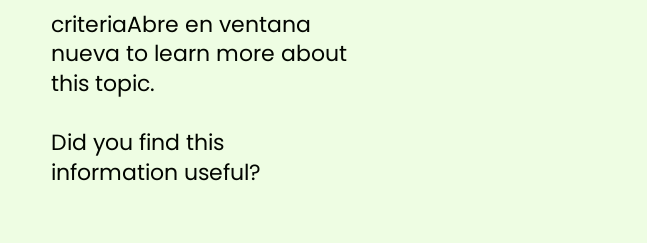criteriaAbre en ventana nueva to learn more about this topic.

Did you find this information useful?